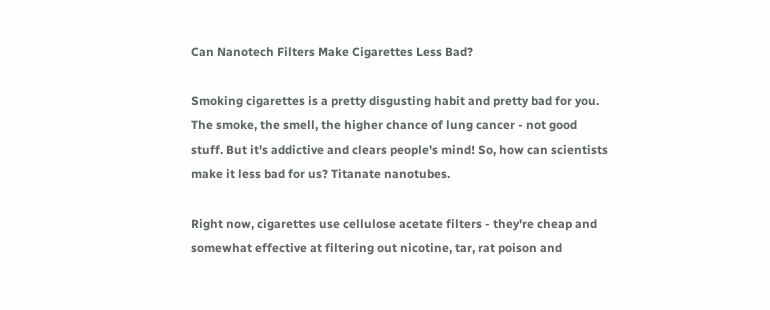Can Nanotech Filters Make Cigarettes Less Bad?

Smoking cigarettes is a pretty disgusting habit and pretty bad for you. The smoke, the smell, the higher chance of lung cancer - not good stuff. But it's addictive and clears people's mind! So, how can scientists make it less bad for us? Titanate nanotubes.

Right now, cigarettes use cellulose acetate filters - they're cheap and somewhat effective at filtering out nicotine, tar, rat poison and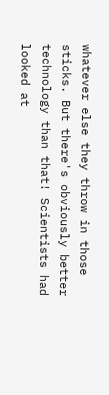whatever else they throw in those sticks. But there's obviously better technology than that! Scientists had looked at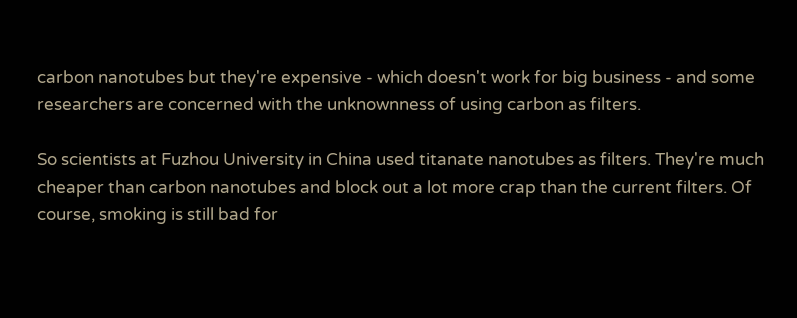carbon nanotubes but they're expensive - which doesn't work for big business - and some researchers are concerned with the unknownness of using carbon as filters.

So scientists at Fuzhou University in China used titanate nanotubes as filters. They're much cheaper than carbon nanotubes and block out a lot more crap than the current filters. Of course, smoking is still bad for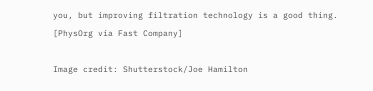you, but improving filtration technology is a good thing. [PhysOrg via Fast Company]

Image credit: Shutterstock/Joe Hamilton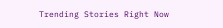Trending Stories Right Now